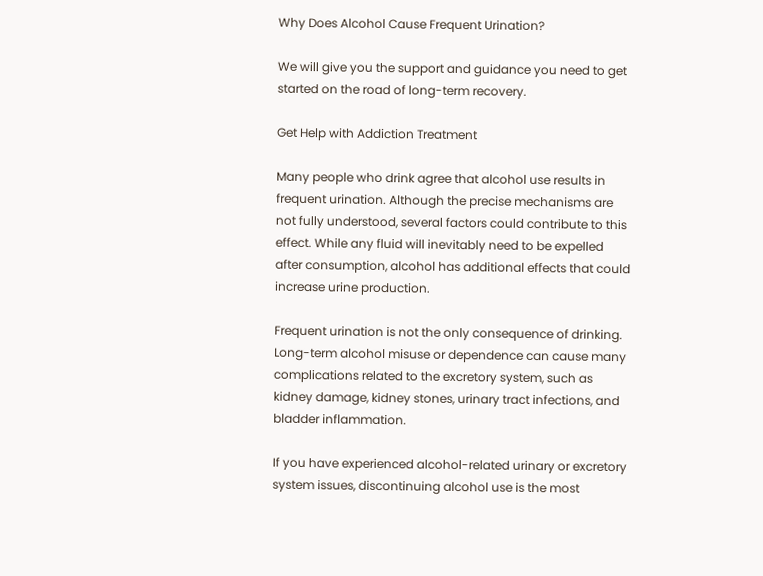Why Does Alcohol Cause Frequent Urination?

We will give you the support and guidance you need to get started on the road of long-term recovery.

Get Help with Addiction Treatment

Many people who drink agree that alcohol use results in frequent urination. Although the precise mechanisms are not fully understood, several factors could contribute to this effect. While any fluid will inevitably need to be expelled after consumption, alcohol has additional effects that could increase urine production.

Frequent urination is not the only consequence of drinking. Long-term alcohol misuse or dependence can cause many complications related to the excretory system, such as kidney damage, kidney stones, urinary tract infections, and bladder inflammation.

If you have experienced alcohol-related urinary or excretory system issues, discontinuing alcohol use is the most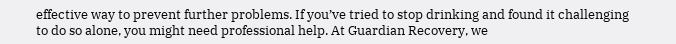effective way to prevent further problems. If you’ve tried to stop drinking and found it challenging to do so alone, you might need professional help. At Guardian Recovery, we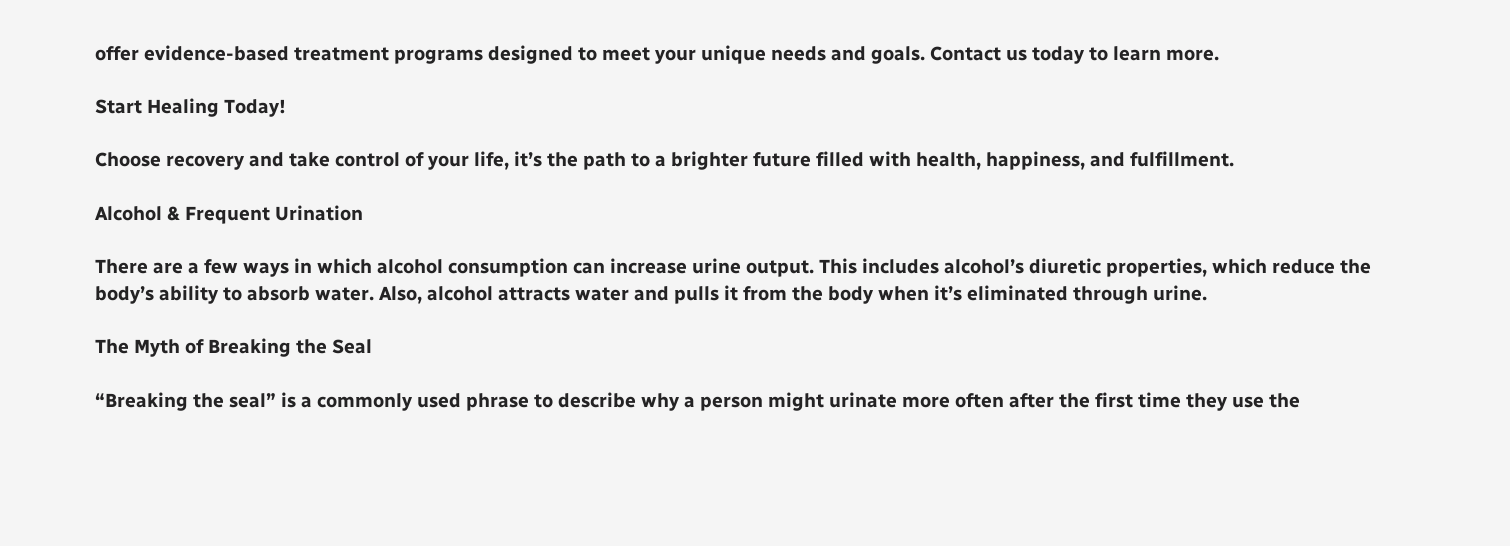offer evidence-based treatment programs designed to meet your unique needs and goals. Contact us today to learn more.

Start Healing Today!

Choose recovery and take control of your life, it’s the path to a brighter future filled with health, happiness, and fulfillment.

Alcohol & Frequent Urination

There are a few ways in which alcohol consumption can increase urine output. This includes alcohol’s diuretic properties, which reduce the body’s ability to absorb water. Also, alcohol attracts water and pulls it from the body when it’s eliminated through urine.

The Myth of Breaking the Seal

“Breaking the seal” is a commonly used phrase to describe why a person might urinate more often after the first time they use the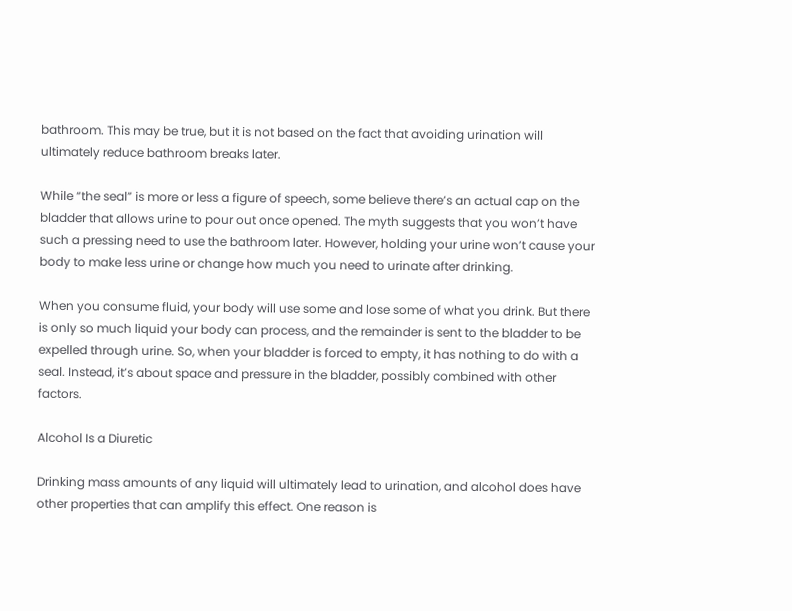bathroom. This may be true, but it is not based on the fact that avoiding urination will ultimately reduce bathroom breaks later.

While “the seal” is more or less a figure of speech, some believe there’s an actual cap on the bladder that allows urine to pour out once opened. The myth suggests that you won’t have such a pressing need to use the bathroom later. However, holding your urine won’t cause your body to make less urine or change how much you need to urinate after drinking.

When you consume fluid, your body will use some and lose some of what you drink. But there is only so much liquid your body can process, and the remainder is sent to the bladder to be expelled through urine. So, when your bladder is forced to empty, it has nothing to do with a seal. Instead, it’s about space and pressure in the bladder, possibly combined with other factors.

Alcohol Is a Diuretic

Drinking mass amounts of any liquid will ultimately lead to urination, and alcohol does have other properties that can amplify this effect. One reason is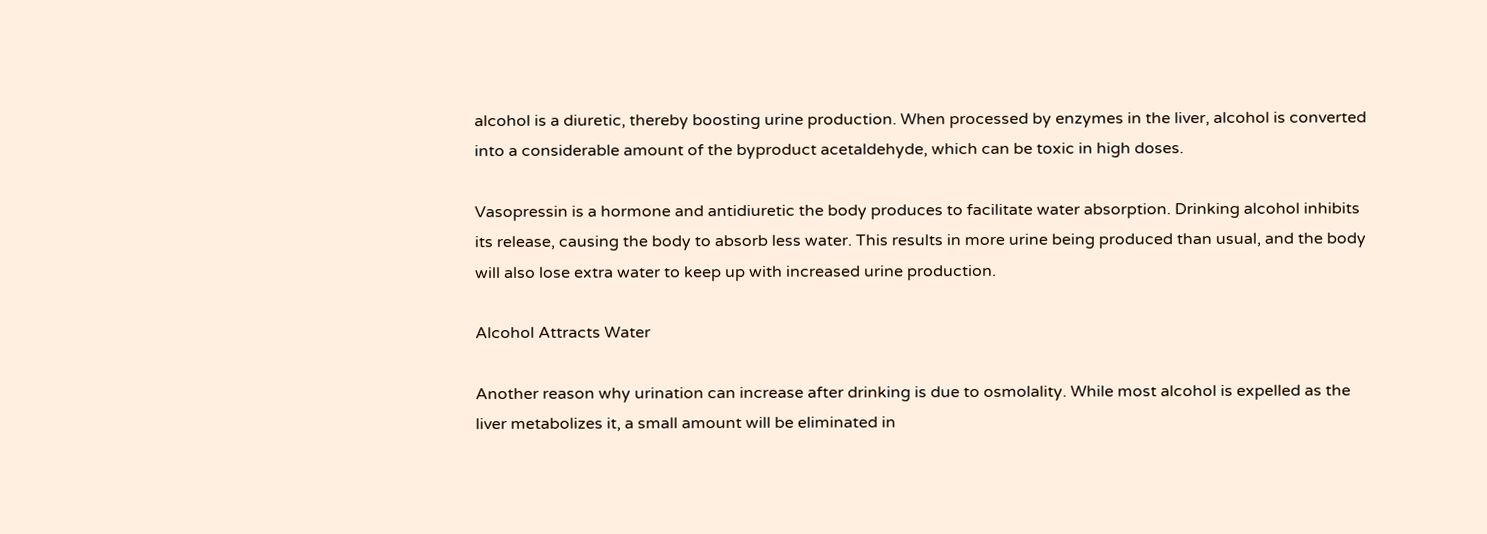alcohol is a diuretic, thereby boosting urine production. When processed by enzymes in the liver, alcohol is converted into a considerable amount of the byproduct acetaldehyde, which can be toxic in high doses.

Vasopressin is a hormone and antidiuretic the body produces to facilitate water absorption. Drinking alcohol inhibits its release, causing the body to absorb less water. This results in more urine being produced than usual, and the body will also lose extra water to keep up with increased urine production.

Alcohol Attracts Water

Another reason why urination can increase after drinking is due to osmolality. While most alcohol is expelled as the liver metabolizes it, a small amount will be eliminated in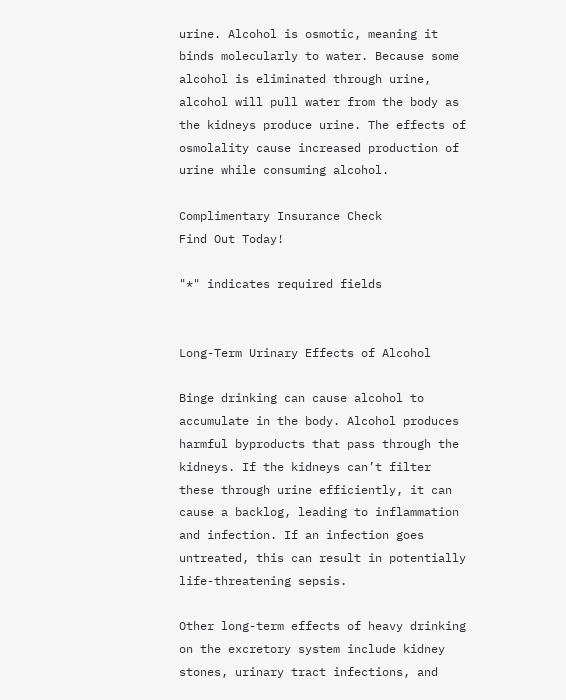urine. Alcohol is osmotic, meaning it binds molecularly to water. Because some alcohol is eliminated through urine, alcohol will pull water from the body as the kidneys produce urine. The effects of osmolality cause increased production of urine while consuming alcohol.

Complimentary Insurance Check
Find Out Today!

"*" indicates required fields


Long-Term Urinary Effects of Alcohol

Binge drinking can cause alcohol to accumulate in the body. Alcohol produces harmful byproducts that pass through the kidneys. If the kidneys can’t filter these through urine efficiently, it can cause a backlog, leading to inflammation and infection. If an infection goes untreated, this can result in potentially life-threatening sepsis.

Other long-term effects of heavy drinking on the excretory system include kidney stones, urinary tract infections, and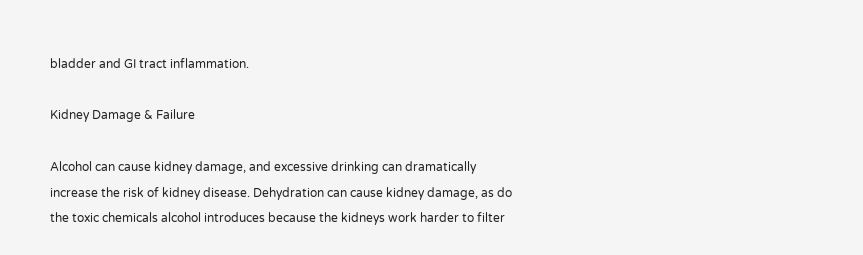bladder and GI tract inflammation.

Kidney Damage & Failure

Alcohol can cause kidney damage, and excessive drinking can dramatically increase the risk of kidney disease. Dehydration can cause kidney damage, as do the toxic chemicals alcohol introduces because the kidneys work harder to filter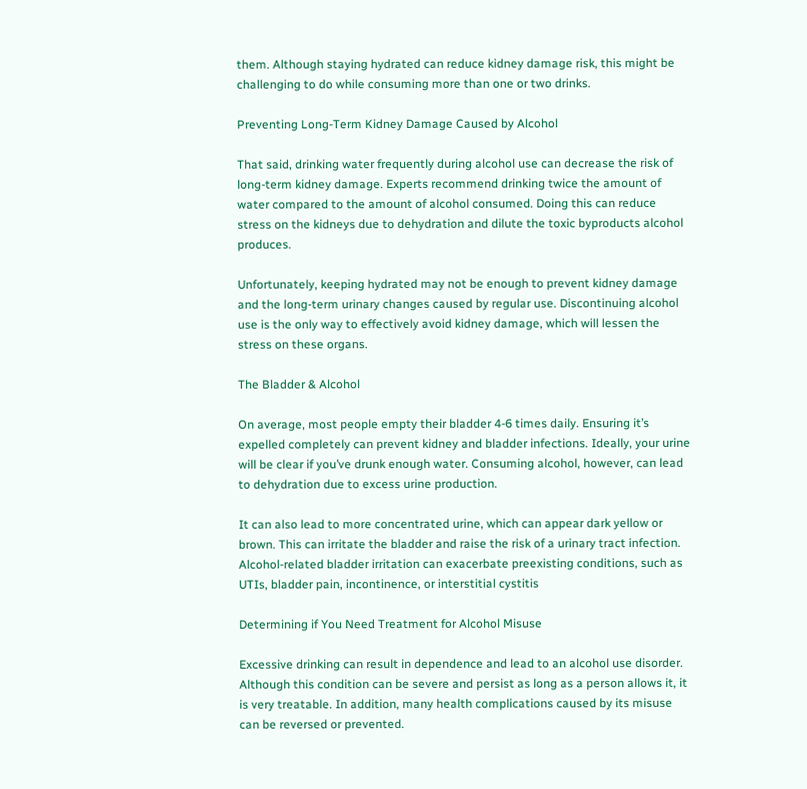them. Although staying hydrated can reduce kidney damage risk, this might be challenging to do while consuming more than one or two drinks.

Preventing Long-Term Kidney Damage Caused by Alcohol

That said, drinking water frequently during alcohol use can decrease the risk of long-term kidney damage. Experts recommend drinking twice the amount of water compared to the amount of alcohol consumed. Doing this can reduce stress on the kidneys due to dehydration and dilute the toxic byproducts alcohol produces.

Unfortunately, keeping hydrated may not be enough to prevent kidney damage and the long-term urinary changes caused by regular use. Discontinuing alcohol use is the only way to effectively avoid kidney damage, which will lessen the stress on these organs.

The Bladder & Alcohol

On average, most people empty their bladder 4-6 times daily. Ensuring it’s expelled completely can prevent kidney and bladder infections. Ideally, your urine will be clear if you’ve drunk enough water. Consuming alcohol, however, can lead to dehydration due to excess urine production.

It can also lead to more concentrated urine, which can appear dark yellow or brown. This can irritate the bladder and raise the risk of a urinary tract infection. Alcohol-related bladder irritation can exacerbate preexisting conditions, such as UTIs, bladder pain, incontinence, or interstitial cystitis

Determining if You Need Treatment for Alcohol Misuse

Excessive drinking can result in dependence and lead to an alcohol use disorder. Although this condition can be severe and persist as long as a person allows it, it is very treatable. In addition, many health complications caused by its misuse can be reversed or prevented.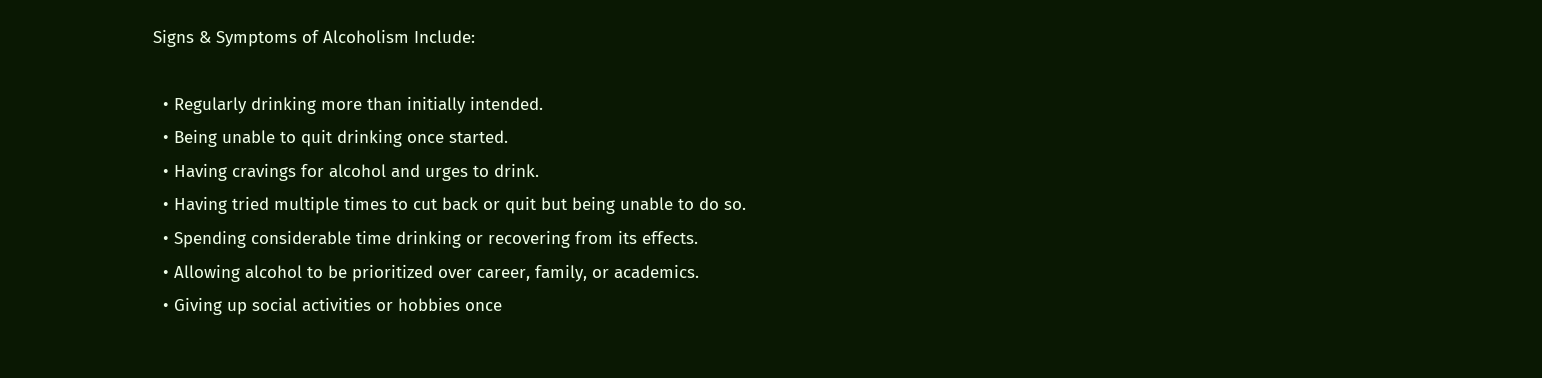Signs & Symptoms of Alcoholism Include:

  • Regularly drinking more than initially intended.
  • Being unable to quit drinking once started.
  • Having cravings for alcohol and urges to drink.
  • Having tried multiple times to cut back or quit but being unable to do so.
  • Spending considerable time drinking or recovering from its effects.
  • Allowing alcohol to be prioritized over career, family, or academics.
  • Giving up social activities or hobbies once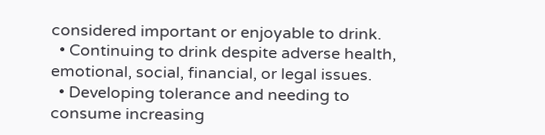considered important or enjoyable to drink.
  • Continuing to drink despite adverse health, emotional, social, financial, or legal issues.
  • Developing tolerance and needing to consume increasing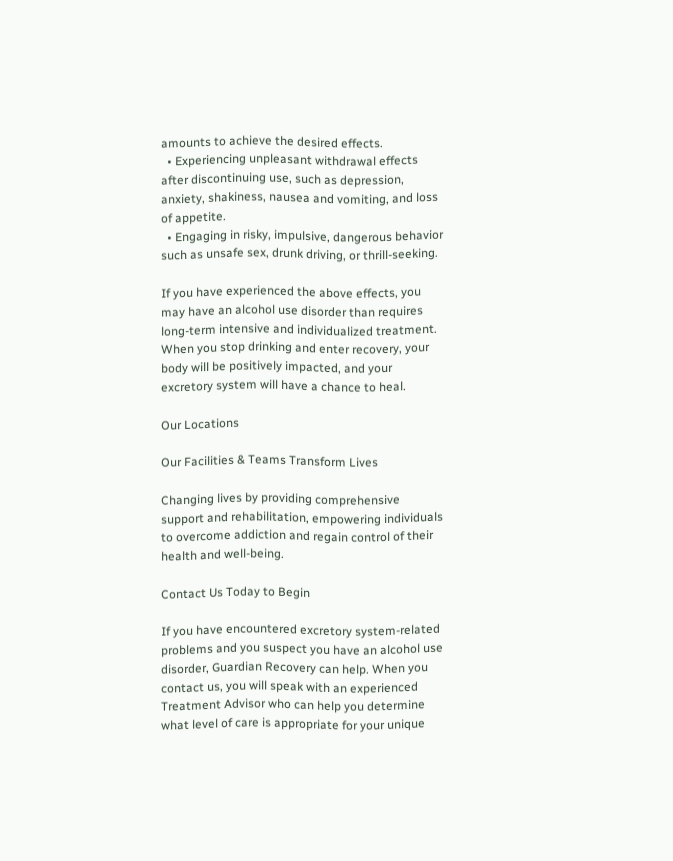amounts to achieve the desired effects.
  • Experiencing unpleasant withdrawal effects after discontinuing use, such as depression, anxiety, shakiness, nausea and vomiting, and loss of appetite.
  • Engaging in risky, impulsive, dangerous behavior such as unsafe sex, drunk driving, or thrill-seeking.

If you have experienced the above effects, you may have an alcohol use disorder than requires long-term intensive and individualized treatment. When you stop drinking and enter recovery, your body will be positively impacted, and your excretory system will have a chance to heal.

Our Locations

Our Facilities & Teams Transform Lives

Changing lives by providing comprehensive support and rehabilitation, empowering individuals to overcome addiction and regain control of their health and well-being.

Contact Us Today to Begin

If you have encountered excretory system-related problems and you suspect you have an alcohol use disorder, Guardian Recovery can help. When you contact us, you will speak with an experienced Treatment Advisor who can help you determine what level of care is appropriate for your unique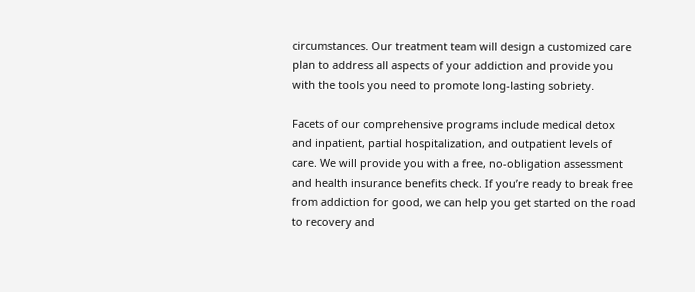circumstances. Our treatment team will design a customized care plan to address all aspects of your addiction and provide you with the tools you need to promote long-lasting sobriety.

Facets of our comprehensive programs include medical detox and inpatient, partial hospitalization, and outpatient levels of care. We will provide you with a free, no-obligation assessment and health insurance benefits check. If you’re ready to break free from addiction for good, we can help you get started on the road to recovery and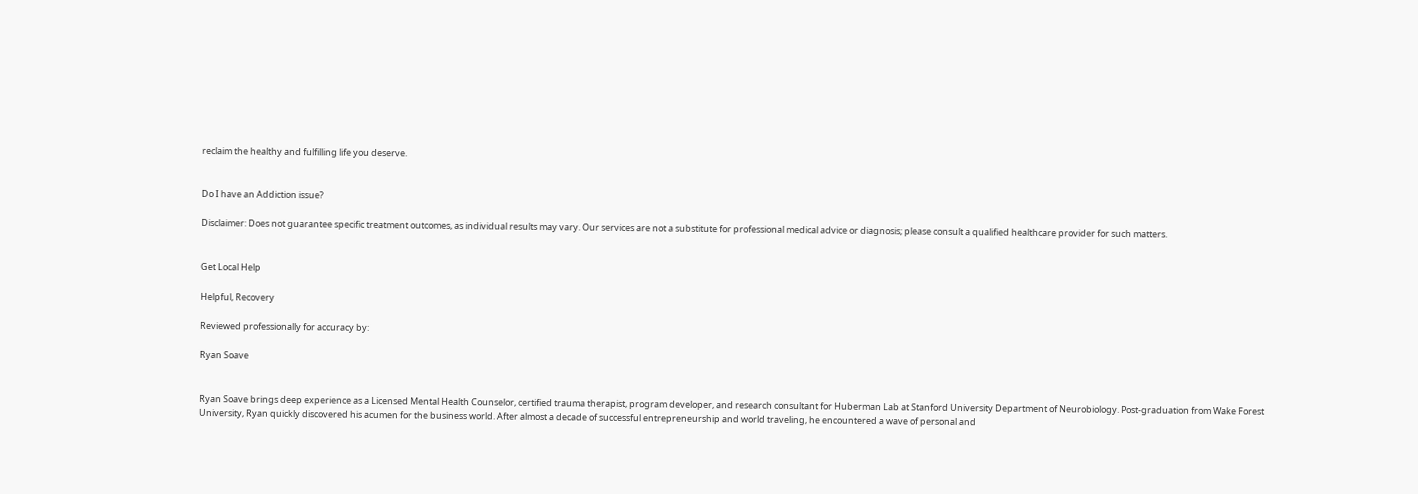reclaim the healthy and fulfilling life you deserve.


Do I have an Addiction issue?

Disclaimer: Does not guarantee specific treatment outcomes, as individual results may vary. Our services are not a substitute for professional medical advice or diagnosis; please consult a qualified healthcare provider for such matters.


Get Local Help

Helpful, Recovery

Reviewed professionally for accuracy by:

Ryan Soave


Ryan Soave brings deep experience as a Licensed Mental Health Counselor, certified trauma therapist, program developer, and research consultant for Huberman Lab at Stanford University Department of Neurobiology. Post-graduation from Wake Forest University, Ryan quickly discovered his acumen for the business world. After almost a decade of successful entrepreneurship and world traveling, he encountered a wave of personal and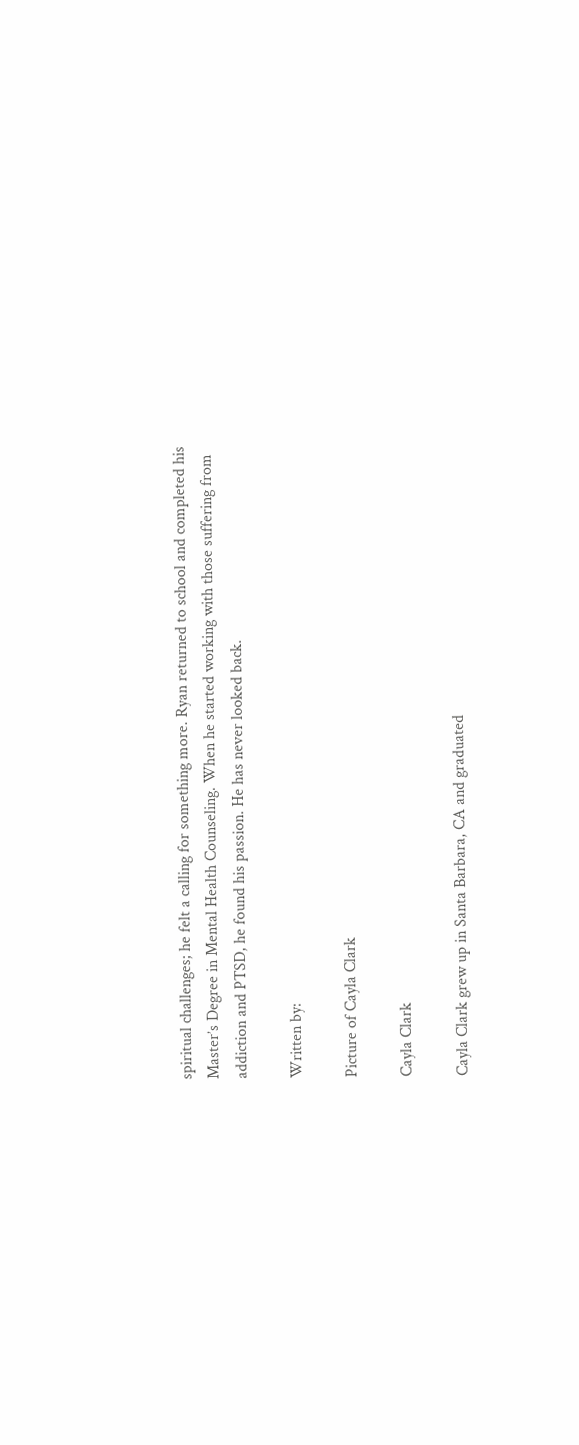spiritual challenges; he felt a calling for something more. Ryan returned to school and completed his Master’s Degree in Mental Health Counseling. When he started working with those suffering from addiction and PTSD, he found his passion. He has never looked back.

Written by:

Picture of Cayla Clark

Cayla Clark

Cayla Clark grew up in Santa Barbara, CA and graduated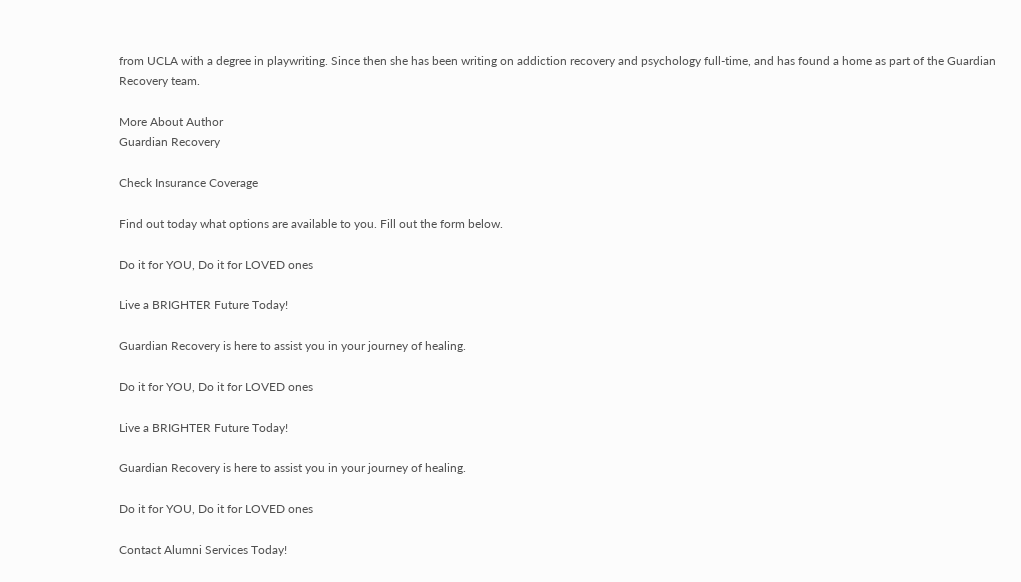from UCLA with a degree in playwriting. Since then she has been writing on addiction recovery and psychology full-time, and has found a home as part of the Guardian Recovery team.

More About Author
Guardian Recovery

Check Insurance Coverage

Find out today what options are available to you. Fill out the form below.

Do it for YOU, Do it for LOVED ones

Live a BRIGHTER Future Today!

Guardian Recovery is here to assist you in your journey of healing.

Do it for YOU, Do it for LOVED ones

Live a BRIGHTER Future Today!

Guardian Recovery is here to assist you in your journey of healing.

Do it for YOU, Do it for LOVED ones

Contact Alumni Services Today!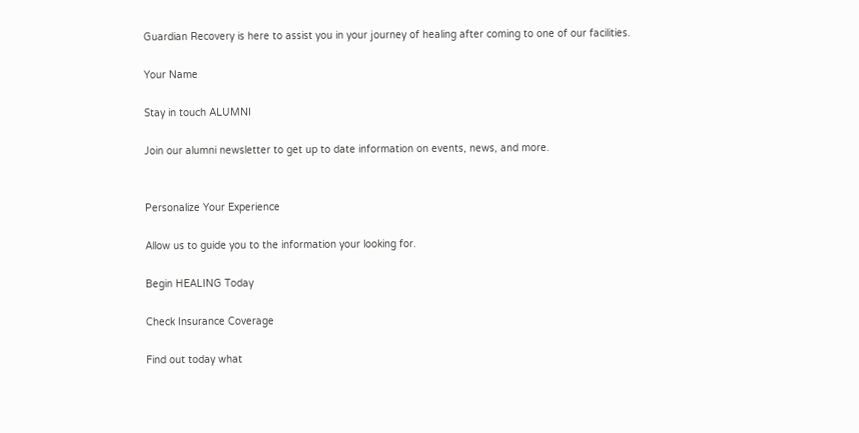Guardian Recovery is here to assist you in your journey of healing after coming to one of our facilities.

Your Name

Stay in touch ALUMNI

Join our alumni newsletter to get up to date information on events, news, and more.


Personalize Your Experience

Allow us to guide you to the information your looking for.

Begin HEALING Today

Check Insurance Coverage

Find out today what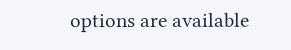options are available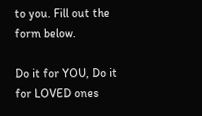to you. Fill out the form below.

Do it for YOU, Do it for LOVED ones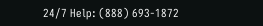24/7 Help: (888) 693-1872